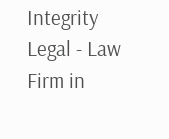Integrity Legal - Law Firm in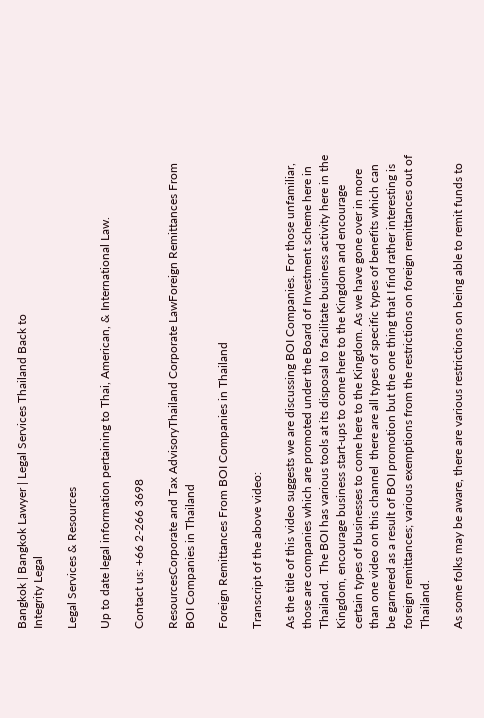Bangkok | Bangkok Lawyer | Legal Services Thailand Back to
Integrity Legal

Legal Services & Resources

Up to date legal information pertaining to Thai, American, & International Law.

Contact us: +66 2-266 3698

ResourcesCorporate and Tax AdvisoryThailand Corporate LawForeign Remittances From BOI Companies in Thailand

Foreign Remittances From BOI Companies in Thailand

Transcript of the above video:

As the title of this video suggests we are discussing BOI Companies. For those unfamiliar, those are companies which are promoted under the Board of Investment scheme here in Thailand.  The BOI has various tools at its disposal to facilitate business activity here in the Kingdom, encourage business start-ups to come here to the Kingdom and encourage certain types of businesses to come here to the Kingdom. As we have gone over in more than one video on this channel  there are all types of specific types of benefits which can be garnered as a result of BOI promotion but the one thing that I find rather interesting is foreign remittances; various exemptions from the restrictions on foreign remittances out of Thailand.

As some folks may be aware, there are various restrictions on being able to remit funds to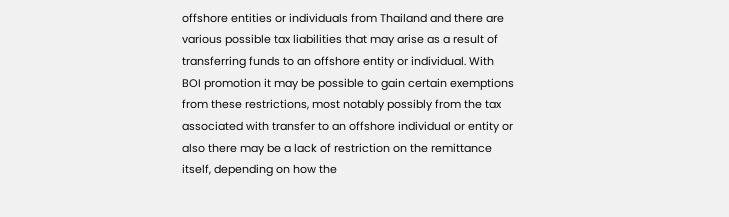offshore entities or individuals from Thailand and there are various possible tax liabilities that may arise as a result of transferring funds to an offshore entity or individual. With BOI promotion it may be possible to gain certain exemptions from these restrictions, most notably possibly from the tax associated with transfer to an offshore individual or entity or also there may be a lack of restriction on the remittance itself, depending on how the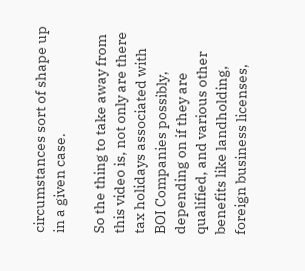circumstances sort of shape up in a given case.

So the thing to take away from this video is, not only are there tax holidays associated with BOI Companies possibly, depending on if they are qualified, and various other benefits like landholding, foreign business licenses,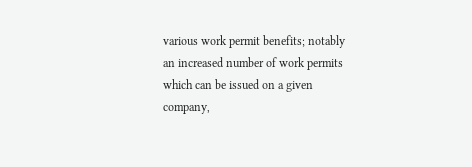various work permit benefits; notably an increased number of work permits which can be issued on a given company,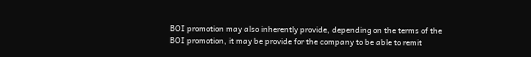BOI promotion may also inherently provide, depending on the terms of the BOI promotion, it may be provide for the company to be able to remit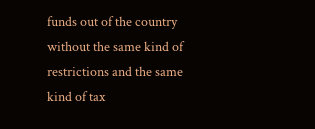funds out of the country without the same kind of restrictions and the same kind of tax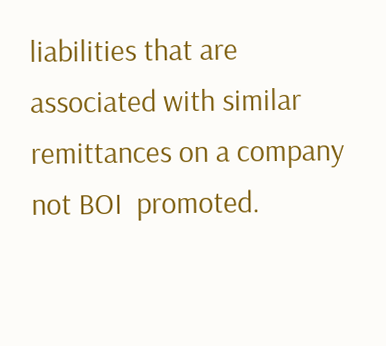liabilities that are associated with similar remittances on a company not BOI  promoted.